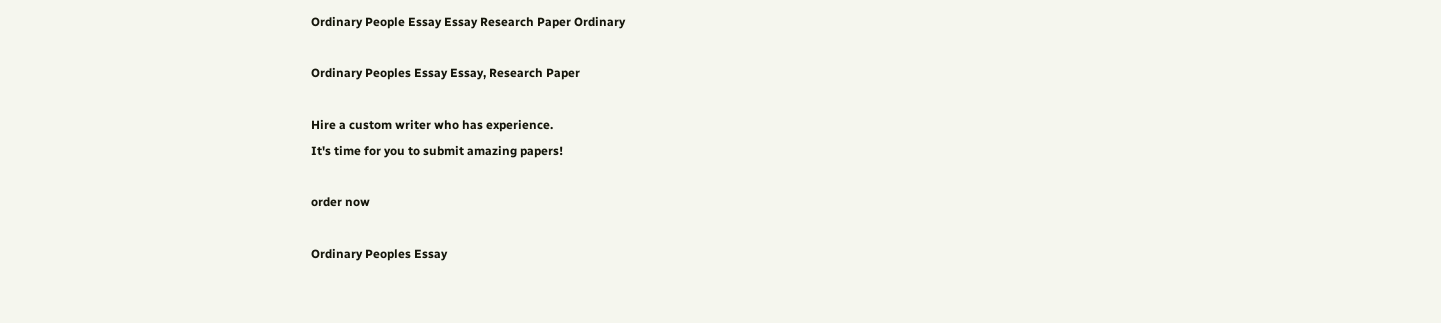Ordinary People Essay Essay Research Paper Ordinary

Ordinary Peoples Essay Essay, Research Paper

Hire a custom writer who has experience.
It's time for you to submit amazing papers!

order now

Ordinary Peoples Essay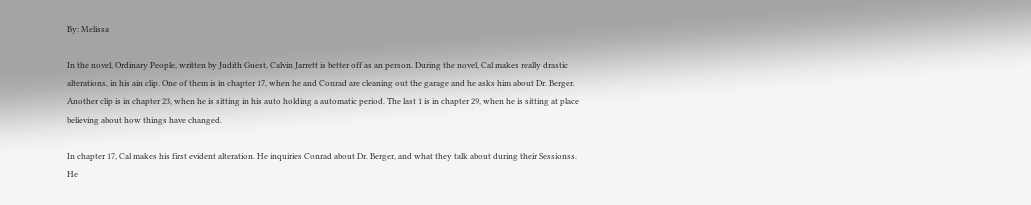By: Melissa

In the novel, Ordinary People, written by Judith Guest, Calvin Jarrett is better off as an person. During the novel, Cal makes really drastic alterations, in his ain clip. One of them is in chapter 17, when he and Conrad are cleaning out the garage and he asks him about Dr. Berger. Another clip is in chapter 23, when he is sitting in his auto holding a automatic period. The last 1 is in chapter 29, when he is sitting at place believing about how things have changed.

In chapter 17, Cal makes his first evident alteration. He inquiries Conrad about Dr. Berger, and what they talk about during their Sessionss. He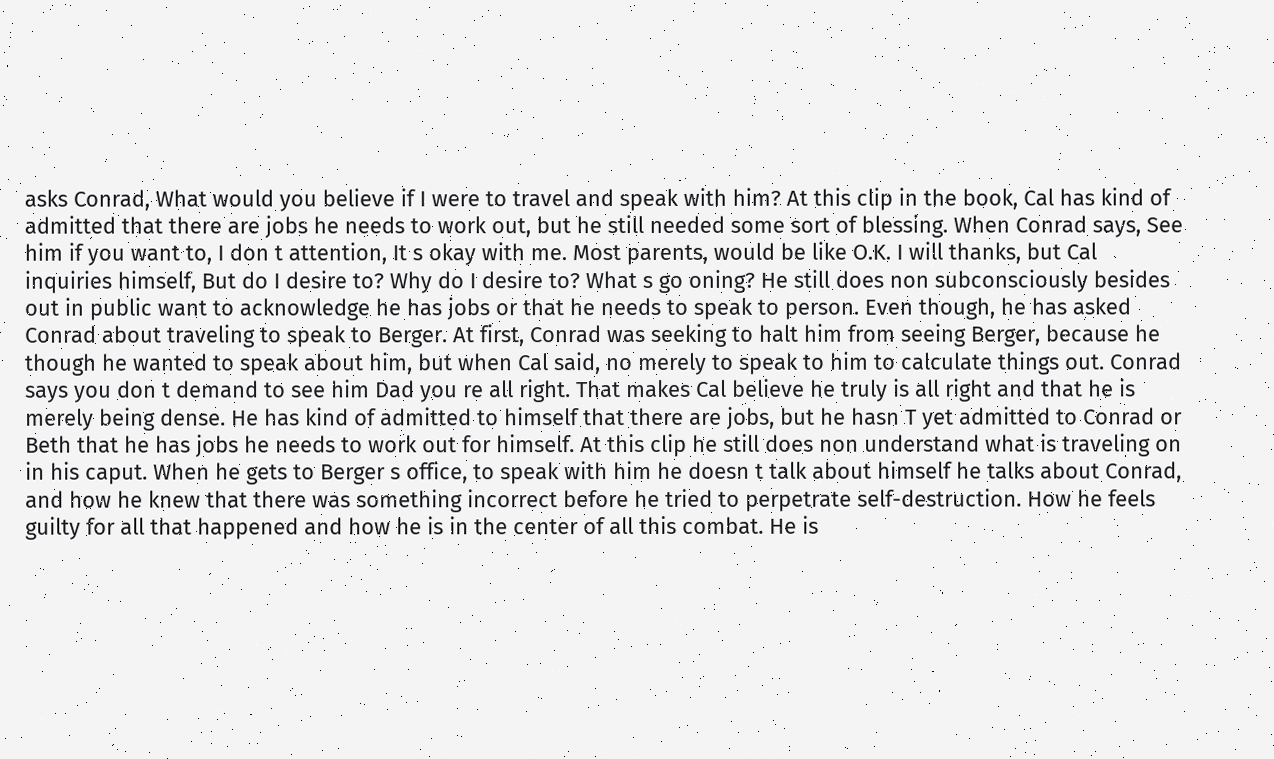asks Conrad, What would you believe if I were to travel and speak with him? At this clip in the book, Cal has kind of admitted that there are jobs he needs to work out, but he still needed some sort of blessing. When Conrad says, See him if you want to, I don t attention, It s okay with me. Most parents, would be like O.K. I will thanks, but Cal inquiries himself, But do I desire to? Why do I desire to? What s go oning? He still does non subconsciously besides out in public want to acknowledge he has jobs or that he needs to speak to person. Even though, he has asked Conrad about traveling to speak to Berger. At first, Conrad was seeking to halt him from seeing Berger, because he though he wanted to speak about him, but when Cal said, no merely to speak to him to calculate things out. Conrad says you don t demand to see him Dad you re all right. That makes Cal believe he truly is all right and that he is merely being dense. He has kind of admitted to himself that there are jobs, but he hasn T yet admitted to Conrad or Beth that he has jobs he needs to work out for himself. At this clip he still does non understand what is traveling on in his caput. When he gets to Berger s office, to speak with him he doesn t talk about himself he talks about Conrad, and how he knew that there was something incorrect before he tried to perpetrate self-destruction. How he feels guilty for all that happened and how he is in the center of all this combat. He is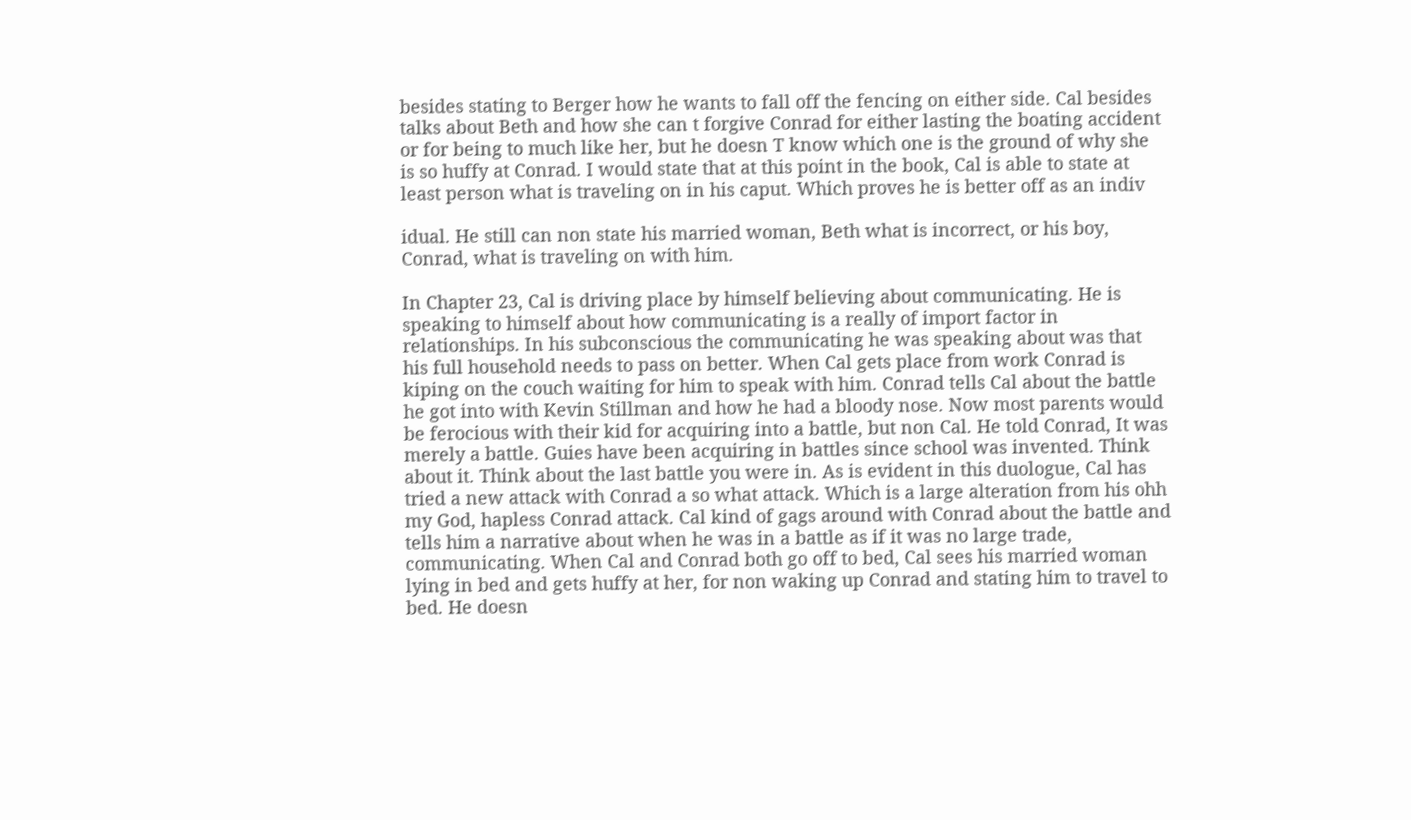besides stating to Berger how he wants to fall off the fencing on either side. Cal besides talks about Beth and how she can t forgive Conrad for either lasting the boating accident or for being to much like her, but he doesn T know which one is the ground of why she is so huffy at Conrad. I would state that at this point in the book, Cal is able to state at least person what is traveling on in his caput. Which proves he is better off as an indiv

idual. He still can non state his married woman, Beth what is incorrect, or his boy, Conrad, what is traveling on with him.

In Chapter 23, Cal is driving place by himself believing about communicating. He is speaking to himself about how communicating is a really of import factor in relationships. In his subconscious the communicating he was speaking about was that his full household needs to pass on better. When Cal gets place from work Conrad is kiping on the couch waiting for him to speak with him. Conrad tells Cal about the battle he got into with Kevin Stillman and how he had a bloody nose. Now most parents would be ferocious with their kid for acquiring into a battle, but non Cal. He told Conrad, It was merely a battle. Guies have been acquiring in battles since school was invented. Think about it. Think about the last battle you were in. As is evident in this duologue, Cal has tried a new attack with Conrad a so what attack. Which is a large alteration from his ohh my God, hapless Conrad attack. Cal kind of gags around with Conrad about the battle and tells him a narrative about when he was in a battle as if it was no large trade, communicating. When Cal and Conrad both go off to bed, Cal sees his married woman lying in bed and gets huffy at her, for non waking up Conrad and stating him to travel to bed. He doesn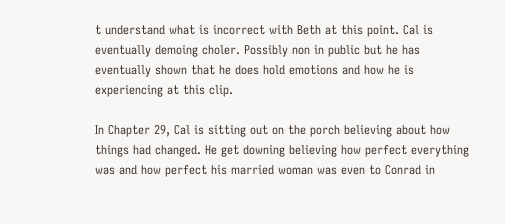t understand what is incorrect with Beth at this point. Cal is eventually demoing choler. Possibly non in public but he has eventually shown that he does hold emotions and how he is experiencing at this clip.

In Chapter 29, Cal is sitting out on the porch believing about how things had changed. He get downing believing how perfect everything was and how perfect his married woman was even to Conrad in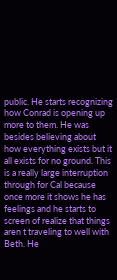public. He starts recognizing how Conrad is opening up more to them. He was besides believing about how everything exists but it all exists for no ground. This is a really large interruption through for Cal because once more it shows he has feelings and he starts to screen of realize that things aren t traveling to well with Beth. He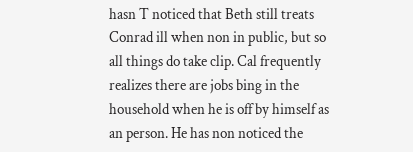hasn T noticed that Beth still treats Conrad ill when non in public, but so all things do take clip. Cal frequently realizes there are jobs bing in the household when he is off by himself as an person. He has non noticed the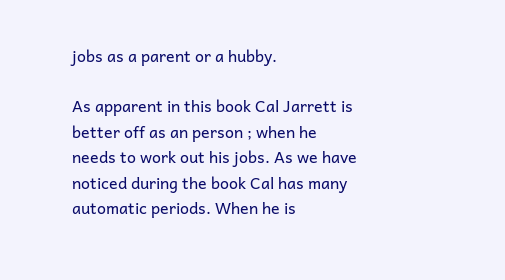jobs as a parent or a hubby.

As apparent in this book Cal Jarrett is better off as an person ; when he needs to work out his jobs. As we have noticed during the book Cal has many automatic periods. When he is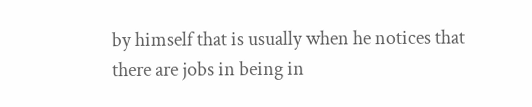by himself that is usually when he notices that there are jobs in being in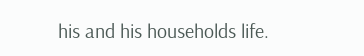his and his households life.